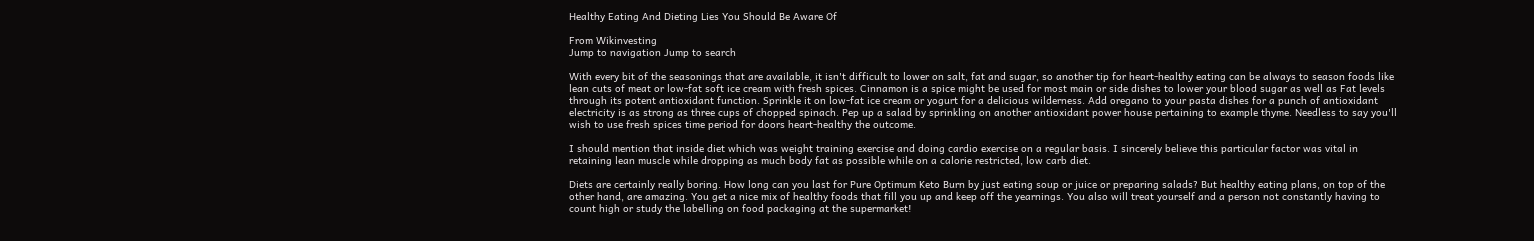Healthy Eating And Dieting Lies You Should Be Aware Of

From Wikinvesting
Jump to navigation Jump to search

With every bit of the seasonings that are available, it isn't difficult to lower on salt, fat and sugar, so another tip for heart-healthy eating can be always to season foods like lean cuts of meat or low-fat soft ice cream with fresh spices. Cinnamon is a spice might be used for most main or side dishes to lower your blood sugar as well as Fat levels through its potent antioxidant function. Sprinkle it on low-fat ice cream or yogurt for a delicious wilderness. Add oregano to your pasta dishes for a punch of antioxidant electricity is as strong as three cups of chopped spinach. Pep up a salad by sprinkling on another antioxidant power house pertaining to example thyme. Needless to say you'll wish to use fresh spices time period for doors heart-healthy the outcome.

I should mention that inside diet which was weight training exercise and doing cardio exercise on a regular basis. I sincerely believe this particular factor was vital in retaining lean muscle while dropping as much body fat as possible while on a calorie restricted, low carb diet.

Diets are certainly really boring. How long can you last for Pure Optimum Keto Burn by just eating soup or juice or preparing salads? But healthy eating plans, on top of the other hand, are amazing. You get a nice mix of healthy foods that fill you up and keep off the yearnings. You also will treat yourself and a person not constantly having to count high or study the labelling on food packaging at the supermarket!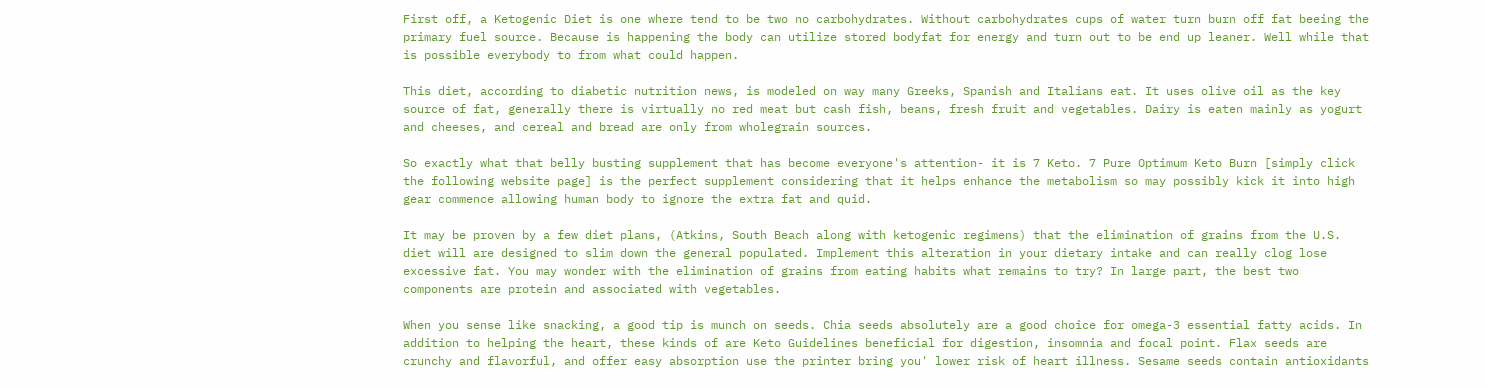First off, a Ketogenic Diet is one where tend to be two no carbohydrates. Without carbohydrates cups of water turn burn off fat beeing the primary fuel source. Because is happening the body can utilize stored bodyfat for energy and turn out to be end up leaner. Well while that is possible everybody to from what could happen.

This diet, according to diabetic nutrition news, is modeled on way many Greeks, Spanish and Italians eat. It uses olive oil as the key source of fat, generally there is virtually no red meat but cash fish, beans, fresh fruit and vegetables. Dairy is eaten mainly as yogurt and cheeses, and cereal and bread are only from wholegrain sources.

So exactly what that belly busting supplement that has become everyone's attention- it is 7 Keto. 7 Pure Optimum Keto Burn [simply click the following website page] is the perfect supplement considering that it helps enhance the metabolism so may possibly kick it into high gear commence allowing human body to ignore the extra fat and quid.

It may be proven by a few diet plans, (Atkins, South Beach along with ketogenic regimens) that the elimination of grains from the U.S. diet will are designed to slim down the general populated. Implement this alteration in your dietary intake and can really clog lose excessive fat. You may wonder with the elimination of grains from eating habits what remains to try? In large part, the best two components are protein and associated with vegetables.

When you sense like snacking, a good tip is munch on seeds. Chia seeds absolutely are a good choice for omega-3 essential fatty acids. In addition to helping the heart, these kinds of are Keto Guidelines beneficial for digestion, insomnia and focal point. Flax seeds are crunchy and flavorful, and offer easy absorption use the printer bring you' lower risk of heart illness. Sesame seeds contain antioxidants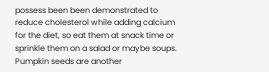possess been been demonstrated to reduce cholesterol while adding calcium for the diet, so eat them at snack time or sprinkle them on a salad or maybe soups. Pumpkin seeds are another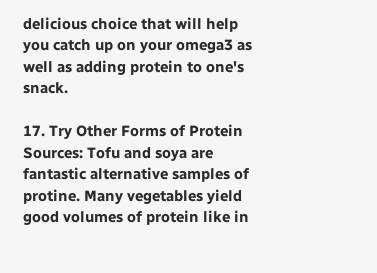delicious choice that will help you catch up on your omega3 as well as adding protein to one's snack.

17. Try Other Forms of Protein Sources: Tofu and soya are fantastic alternative samples of protine. Many vegetables yield good volumes of protein like in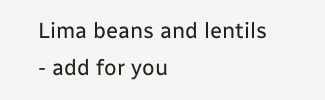Lima beans and lentils - add for you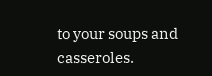to your soups and casseroles.